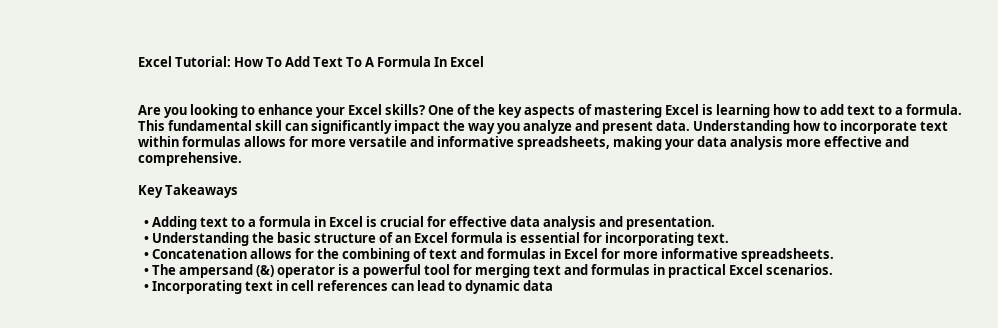Excel Tutorial: How To Add Text To A Formula In Excel


Are you looking to enhance your Excel skills? One of the key aspects of mastering Excel is learning how to add text to a formula. This fundamental skill can significantly impact the way you analyze and present data. Understanding how to incorporate text within formulas allows for more versatile and informative spreadsheets, making your data analysis more effective and comprehensive.

Key Takeaways

  • Adding text to a formula in Excel is crucial for effective data analysis and presentation.
  • Understanding the basic structure of an Excel formula is essential for incorporating text.
  • Concatenation allows for the combining of text and formulas in Excel for more informative spreadsheets.
  • The ampersand (&) operator is a powerful tool for merging text and formulas in practical Excel scenarios.
  • Incorporating text in cell references can lead to dynamic data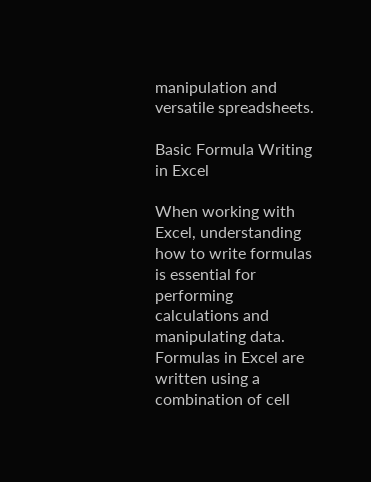manipulation and versatile spreadsheets.

Basic Formula Writing in Excel

When working with Excel, understanding how to write formulas is essential for performing calculations and manipulating data. Formulas in Excel are written using a combination of cell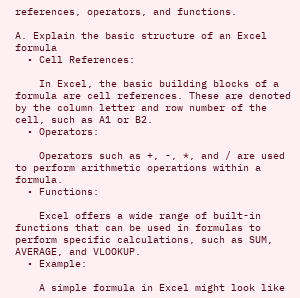references, operators, and functions.

A. Explain the basic structure of an Excel formula
  • Cell References:

    In Excel, the basic building blocks of a formula are cell references. These are denoted by the column letter and row number of the cell, such as A1 or B2.
  • Operators:

    Operators such as +, -, *, and / are used to perform arithmetic operations within a formula.
  • Functions:

    Excel offers a wide range of built-in functions that can be used in formulas to perform specific calculations, such as SUM, AVERAGE, and VLOOKUP.
  • Example:

    A simple formula in Excel might look like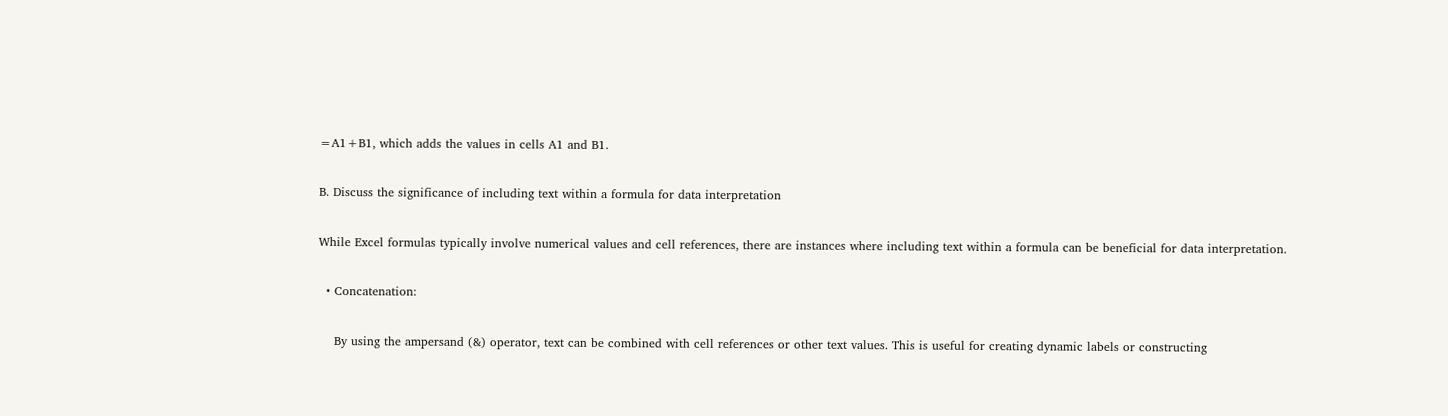=A1+B1, which adds the values in cells A1 and B1.

B. Discuss the significance of including text within a formula for data interpretation

While Excel formulas typically involve numerical values and cell references, there are instances where including text within a formula can be beneficial for data interpretation.

  • Concatenation:

    By using the ampersand (&) operator, text can be combined with cell references or other text values. This is useful for creating dynamic labels or constructing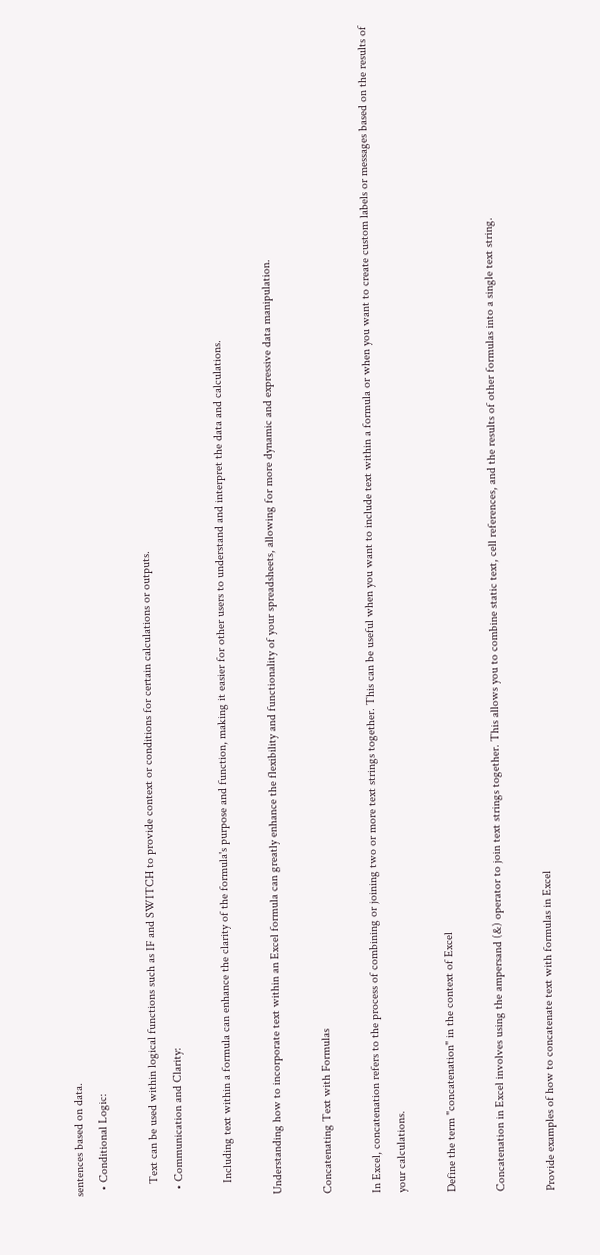sentences based on data.
  • Conditional Logic:

    Text can be used within logical functions such as IF and SWITCH to provide context or conditions for certain calculations or outputs.
  • Communication and Clarity:

    Including text within a formula can enhance the clarity of the formula's purpose and function, making it easier for other users to understand and interpret the data and calculations.

Understanding how to incorporate text within an Excel formula can greatly enhance the flexibility and functionality of your spreadsheets, allowing for more dynamic and expressive data manipulation.

Concatenating Text with Formulas

In Excel, concatenation refers to the process of combining or joining two or more text strings together. This can be useful when you want to include text within a formula or when you want to create custom labels or messages based on the results of your calculations.

Define the term "concatenation" in the context of Excel

Concatenation in Excel involves using the ampersand (&) operator to join text strings together. This allows you to combine static text, cell references, and the results of other formulas into a single text string.

Provide examples of how to concatenate text with formulas in Excel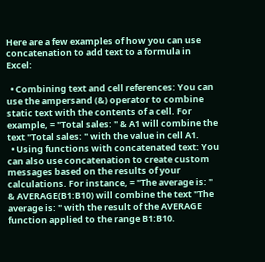Here are a few examples of how you can use concatenation to add text to a formula in Excel:

  • Combining text and cell references: You can use the ampersand (&) operator to combine static text with the contents of a cell. For example, = "Total sales: " & A1 will combine the text "Total sales: " with the value in cell A1.
  • Using functions with concatenated text: You can also use concatenation to create custom messages based on the results of your calculations. For instance, = "The average is: " & AVERAGE(B1:B10) will combine the text "The average is: " with the result of the AVERAGE function applied to the range B1:B10.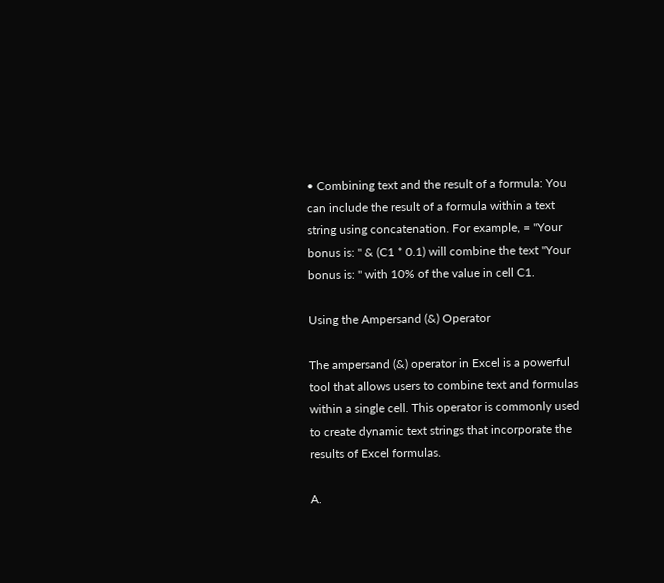• Combining text and the result of a formula: You can include the result of a formula within a text string using concatenation. For example, = "Your bonus is: " & (C1 * 0.1) will combine the text "Your bonus is: " with 10% of the value in cell C1.

Using the Ampersand (&) Operator

The ampersand (&) operator in Excel is a powerful tool that allows users to combine text and formulas within a single cell. This operator is commonly used to create dynamic text strings that incorporate the results of Excel formulas.

A.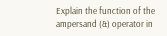Explain the function of the ampersand (&) operator in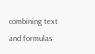combining text and formulas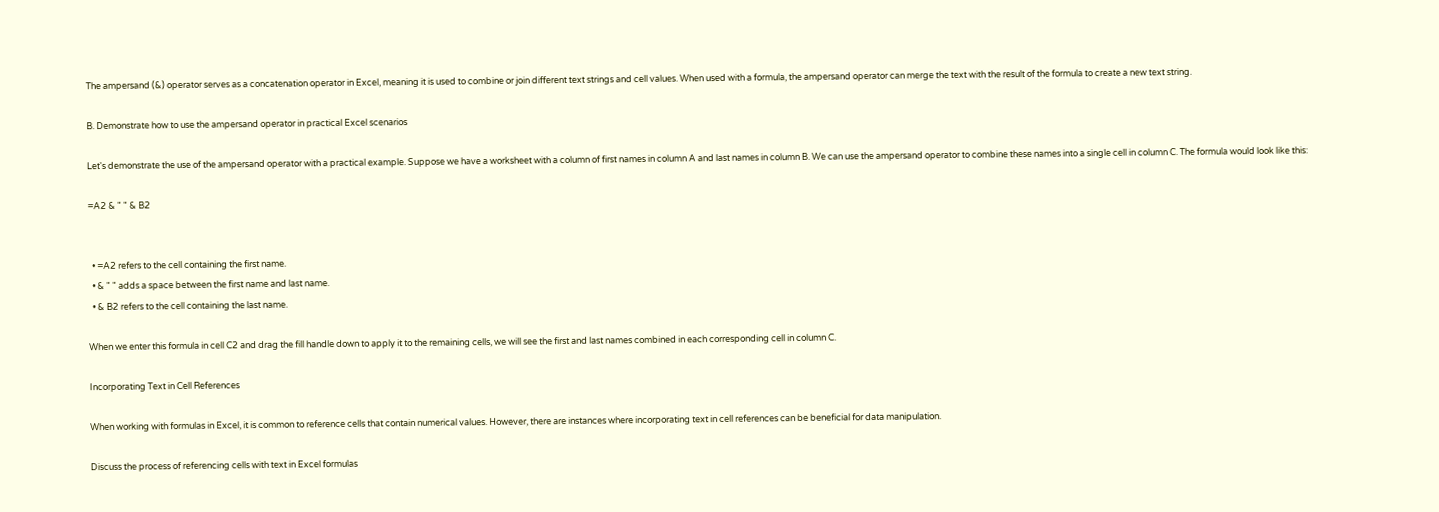The ampersand (&) operator serves as a concatenation operator in Excel, meaning it is used to combine or join different text strings and cell values. When used with a formula, the ampersand operator can merge the text with the result of the formula to create a new text string.

B. Demonstrate how to use the ampersand operator in practical Excel scenarios

Let's demonstrate the use of the ampersand operator with a practical example. Suppose we have a worksheet with a column of first names in column A and last names in column B. We can use the ampersand operator to combine these names into a single cell in column C. The formula would look like this:

=A2 & " " & B2


  • =A2 refers to the cell containing the first name.
  • & " " adds a space between the first name and last name.
  • & B2 refers to the cell containing the last name.

When we enter this formula in cell C2 and drag the fill handle down to apply it to the remaining cells, we will see the first and last names combined in each corresponding cell in column C.

Incorporating Text in Cell References

When working with formulas in Excel, it is common to reference cells that contain numerical values. However, there are instances where incorporating text in cell references can be beneficial for data manipulation.

Discuss the process of referencing cells with text in Excel formulas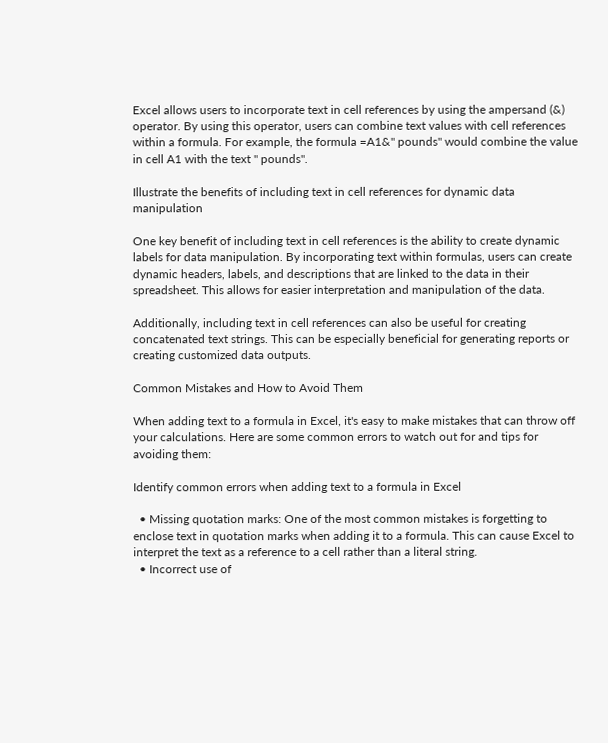Excel allows users to incorporate text in cell references by using the ampersand (&) operator. By using this operator, users can combine text values with cell references within a formula. For example, the formula =A1&" pounds" would combine the value in cell A1 with the text " pounds".

Illustrate the benefits of including text in cell references for dynamic data manipulation

One key benefit of including text in cell references is the ability to create dynamic labels for data manipulation. By incorporating text within formulas, users can create dynamic headers, labels, and descriptions that are linked to the data in their spreadsheet. This allows for easier interpretation and manipulation of the data.

Additionally, including text in cell references can also be useful for creating concatenated text strings. This can be especially beneficial for generating reports or creating customized data outputs.

Common Mistakes and How to Avoid Them

When adding text to a formula in Excel, it's easy to make mistakes that can throw off your calculations. Here are some common errors to watch out for and tips for avoiding them:

Identify common errors when adding text to a formula in Excel

  • Missing quotation marks: One of the most common mistakes is forgetting to enclose text in quotation marks when adding it to a formula. This can cause Excel to interpret the text as a reference to a cell rather than a literal string.
  • Incorrect use of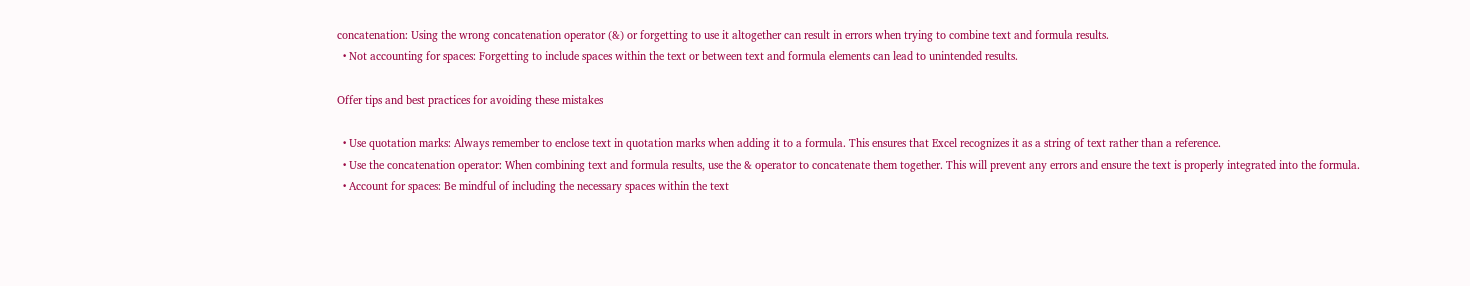concatenation: Using the wrong concatenation operator (&) or forgetting to use it altogether can result in errors when trying to combine text and formula results.
  • Not accounting for spaces: Forgetting to include spaces within the text or between text and formula elements can lead to unintended results.

Offer tips and best practices for avoiding these mistakes

  • Use quotation marks: Always remember to enclose text in quotation marks when adding it to a formula. This ensures that Excel recognizes it as a string of text rather than a reference.
  • Use the concatenation operator: When combining text and formula results, use the & operator to concatenate them together. This will prevent any errors and ensure the text is properly integrated into the formula.
  • Account for spaces: Be mindful of including the necessary spaces within the text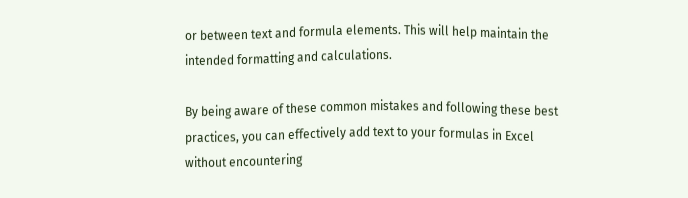or between text and formula elements. This will help maintain the intended formatting and calculations.

By being aware of these common mistakes and following these best practices, you can effectively add text to your formulas in Excel without encountering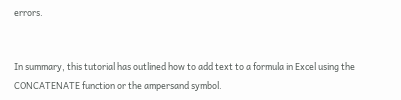errors.


In summary, this tutorial has outlined how to add text to a formula in Excel using the CONCATENATE function or the ampersand symbol.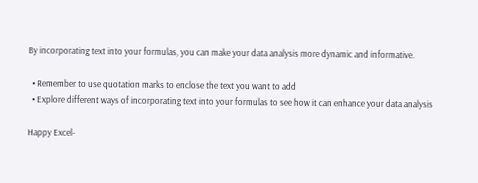By incorporating text into your formulas, you can make your data analysis more dynamic and informative.

  • Remember to use quotation marks to enclose the text you want to add
  • Explore different ways of incorporating text into your formulas to see how it can enhance your data analysis

Happy Excel-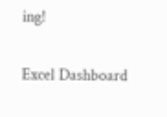ing!

Excel Dashboard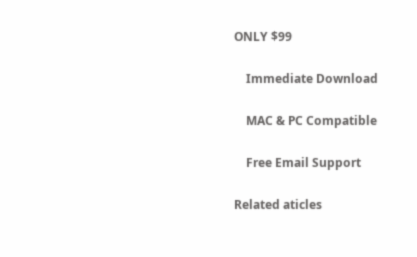ONLY $99

    Immediate Download

    MAC & PC Compatible

    Free Email Support

Related aticles